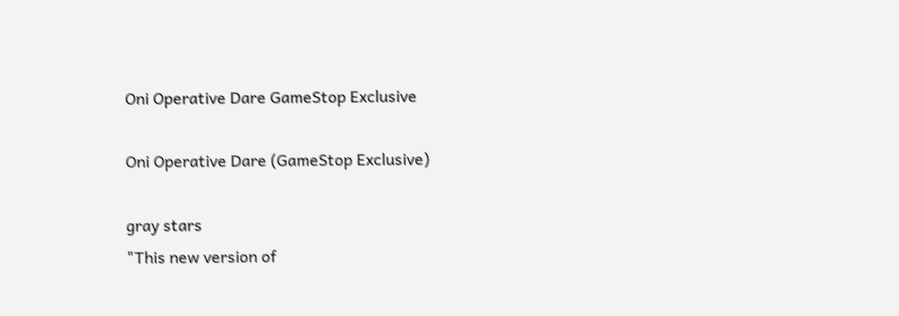Oni Operative Dare GameStop Exclusive

Oni Operative Dare (GameStop Exclusive)

gray stars
"This new version of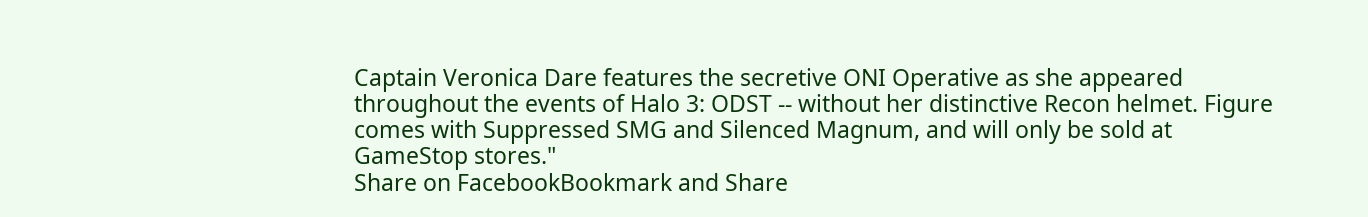Captain Veronica Dare features the secretive ONI Operative as she appeared throughout the events of Halo 3: ODST -- without her distinctive Recon helmet. Figure comes with Suppressed SMG and Silenced Magnum, and will only be sold at GameStop stores."
Share on FacebookBookmark and Share